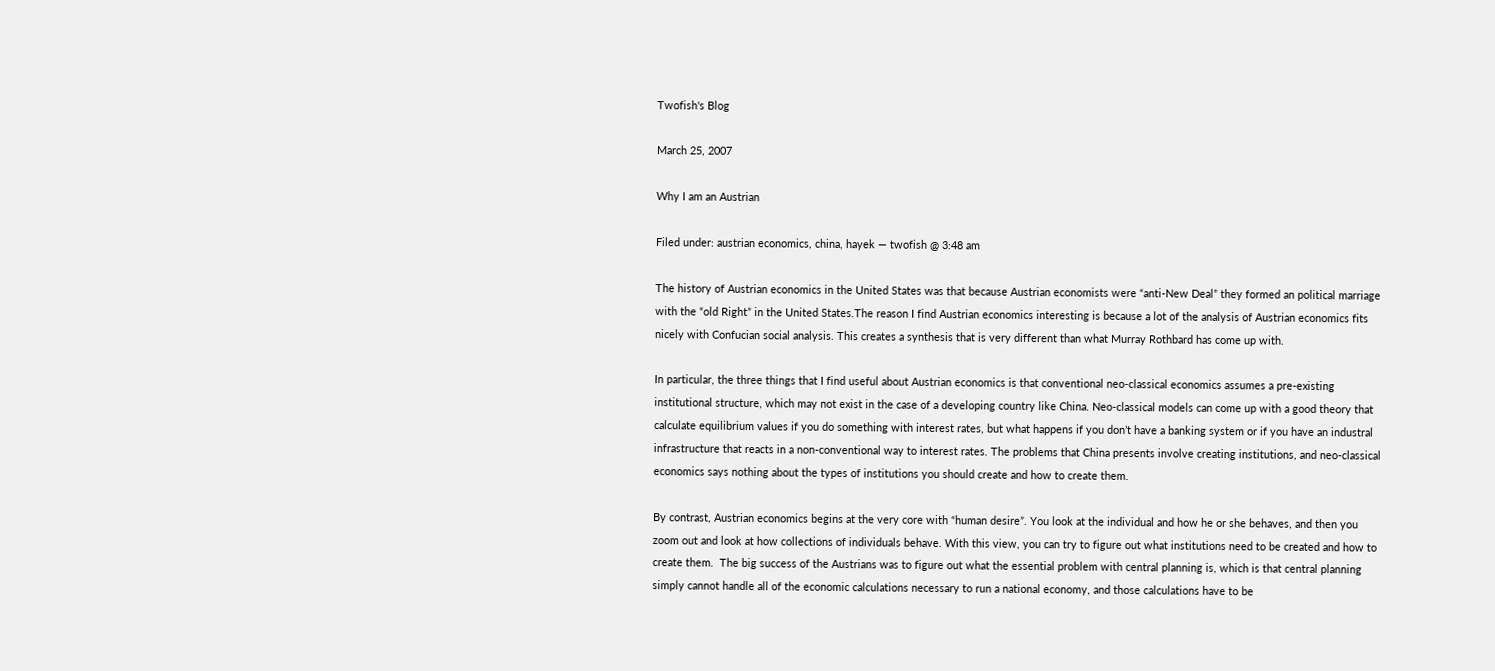Twofish's Blog

March 25, 2007

Why I am an Austrian

Filed under: austrian economics, china, hayek — twofish @ 3:48 am

The history of Austrian economics in the United States was that because Austrian economists were “anti-New Deal” they formed an political marriage with the “old Right” in the United States.The reason I find Austrian economics interesting is because a lot of the analysis of Austrian economics fits nicely with Confucian social analysis. This creates a synthesis that is very different than what Murray Rothbard has come up with.

In particular, the three things that I find useful about Austrian economics is that conventional neo-classical economics assumes a pre-existing institutional structure, which may not exist in the case of a developing country like China. Neo-classical models can come up with a good theory that calculate equilibrium values if you do something with interest rates, but what happens if you don’t have a banking system or if you have an industral infrastructure that reacts in a non-conventional way to interest rates. The problems that China presents involve creating institutions, and neo-classical economics says nothing about the types of institutions you should create and how to create them.

By contrast, Austrian economics begins at the very core with “human desire”. You look at the individual and how he or she behaves, and then you zoom out and look at how collections of individuals behave. With this view, you can try to figure out what institutions need to be created and how to create them.  The big success of the Austrians was to figure out what the essential problem with central planning is, which is that central planning simply cannot handle all of the economic calculations necessary to run a national economy, and those calculations have to be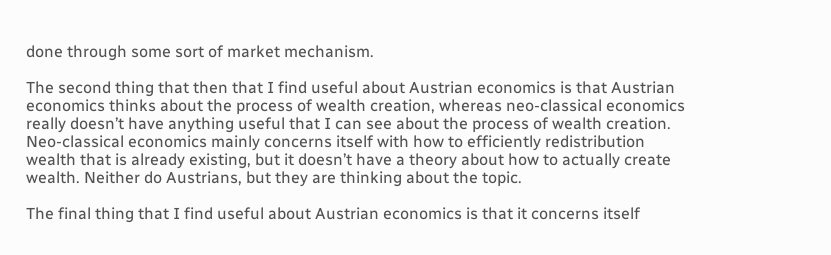done through some sort of market mechanism.

The second thing that then that I find useful about Austrian economics is that Austrian economics thinks about the process of wealth creation, whereas neo-classical economics really doesn’t have anything useful that I can see about the process of wealth creation. Neo-classical economics mainly concerns itself with how to efficiently redistribution wealth that is already existing, but it doesn’t have a theory about how to actually create wealth. Neither do Austrians, but they are thinking about the topic.

The final thing that I find useful about Austrian economics is that it concerns itself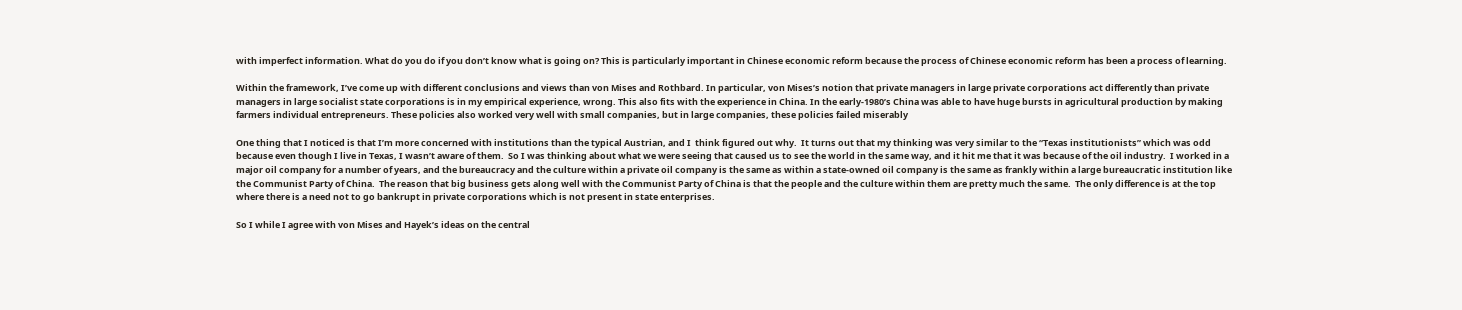with imperfect information. What do you do if you don’t know what is going on? This is particularly important in Chinese economic reform because the process of Chinese economic reform has been a process of learning.

Within the framework, I’ve come up with different conclusions and views than von Mises and Rothbard. In particular, von Mises’s notion that private managers in large private corporations act differently than private managers in large socialist state corporations is in my empirical experience, wrong. This also fits with the experience in China. In the early-1980’s China was able to have huge bursts in agricultural production by making farmers individual entrepreneurs. These policies also worked very well with small companies, but in large companies, these policies failed miserably

One thing that I noticed is that I’m more concerned with institutions than the typical Austrian, and I  think figured out why.  It turns out that my thinking was very similar to the “Texas institutionists” which was odd because even though I live in Texas, I wasn’t aware of them.  So I was thinking about what we were seeing that caused us to see the world in the same way, and it hit me that it was because of the oil industry.  I worked in a major oil company for a number of years, and the bureaucracy and the culture within a private oil company is the same as within a state-owned oil company is the same as frankly within a large bureaucratic institution like the Communist Party of China.  The reason that big business gets along well with the Communist Party of China is that the people and the culture within them are pretty much the same.  The only difference is at the top where there is a need not to go bankrupt in private corporations which is not present in state enterprises.

So I while I agree with von Mises and Hayek’s ideas on the central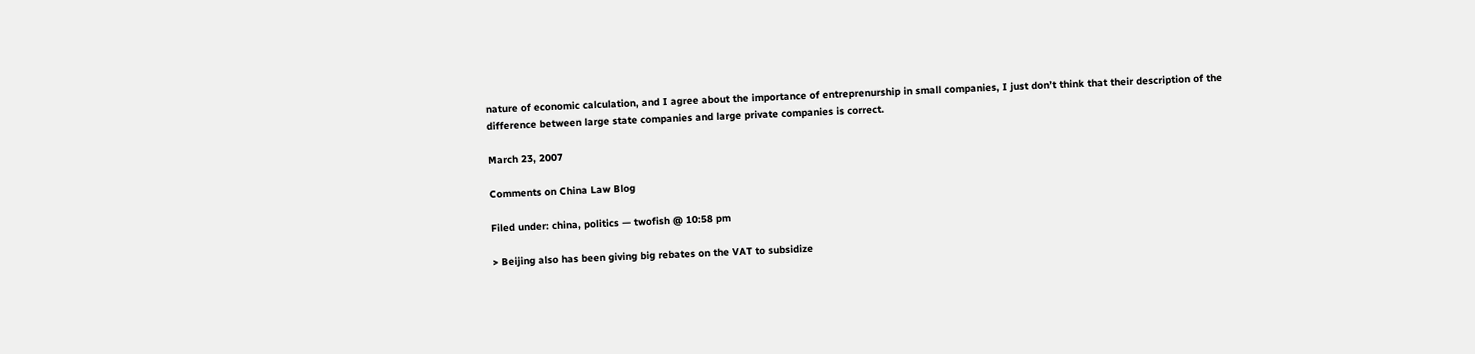nature of economic calculation, and I agree about the importance of entreprenurship in small companies, I just don’t think that their description of the difference between large state companies and large private companies is correct.

March 23, 2007

Comments on China Law Blog

Filed under: china, politics — twofish @ 10:58 pm

> Beijing also has been giving big rebates on the VAT to subsidize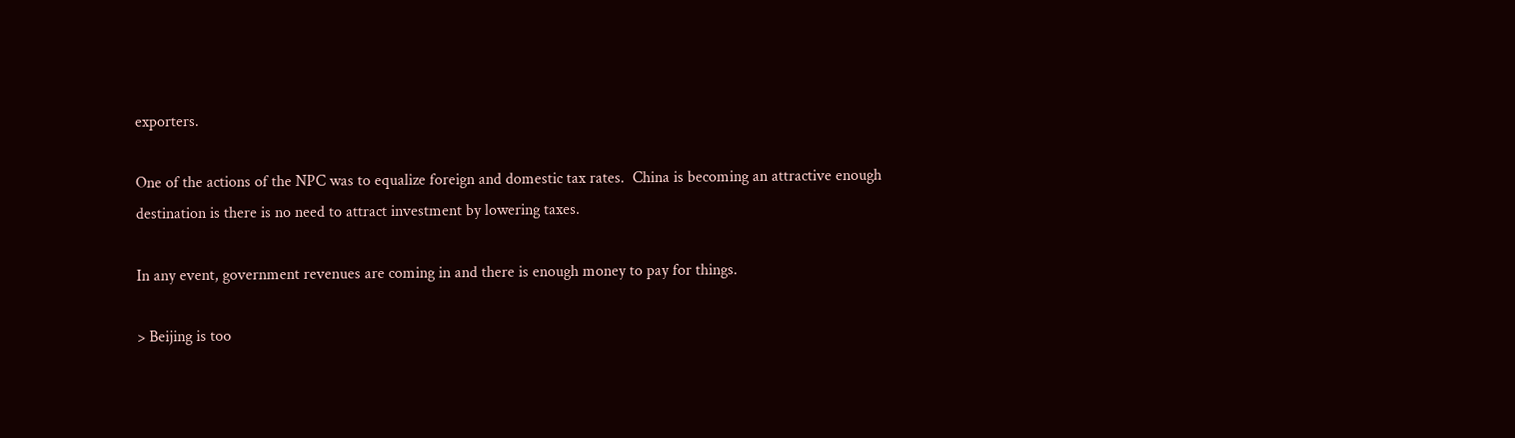exporters.

One of the actions of the NPC was to equalize foreign and domestic tax rates.  China is becoming an attractive enough destination is there is no need to attract investment by lowering taxes.

In any event, government revenues are coming in and there is enough money to pay for things.

> Beijing is too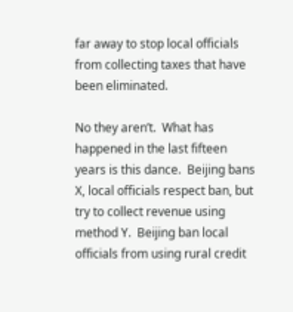far away to stop local officials from collecting taxes that have been eliminated.

No they aren’t.  What has happened in the last fifteen years is this dance.  Beijing bans X, local officials respect ban, but try to collect revenue using method Y.  Beijing ban local officials from using rural credit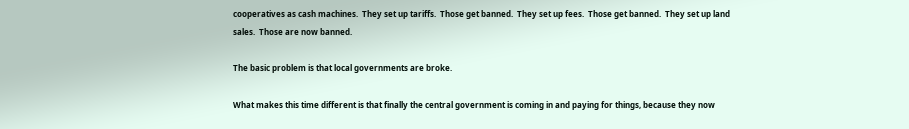cooperatives as cash machines.  They set up tariffs.  Those get banned.  They set up fees.  Those get banned.  They set up land sales.  Those are now banned.

The basic problem is that local governments are broke.

What makes this time different is that finally the central government is coming in and paying for things, because they now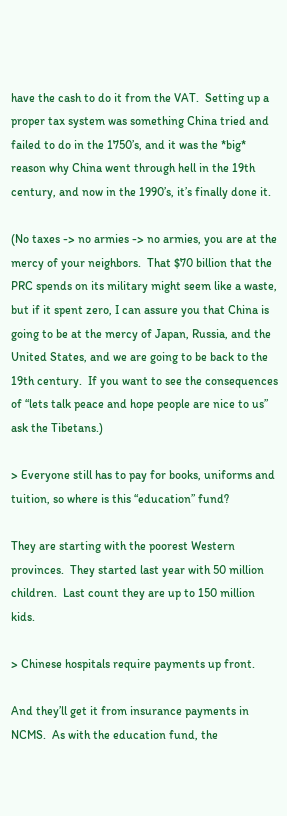have the cash to do it from the VAT.  Setting up a proper tax system was something China tried and failed to do in the 1750’s, and it was the *big* reason why China went through hell in the 19th century, and now in the 1990’s, it’s finally done it.

(No taxes -> no armies -> no armies, you are at the mercy of your neighbors.  That $70 billion that the PRC spends on its military might seem like a waste, but if it spent zero, I can assure you that China is going to be at the mercy of Japan, Russia, and the United States, and we are going to be back to the 19th century.  If you want to see the consequences of “lets talk peace and hope people are nice to us” ask the Tibetans.)

> Everyone still has to pay for books, uniforms and tuition, so where is this “education” fund?

They are starting with the poorest Western provinces.  They started last year with 50 million children.  Last count they are up to 150 million kids.

> Chinese hospitals require payments up front.

And they’ll get it from insurance payments in NCMS.  As with the education fund, the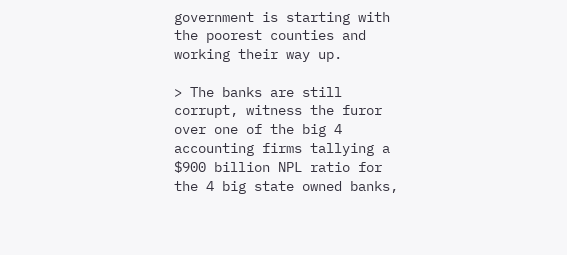government is starting with the poorest counties and working their way up.

> The banks are still corrupt, witness the furor over one of the big 4 accounting firms tallying a $900 billion NPL ratio for the 4 big state owned banks,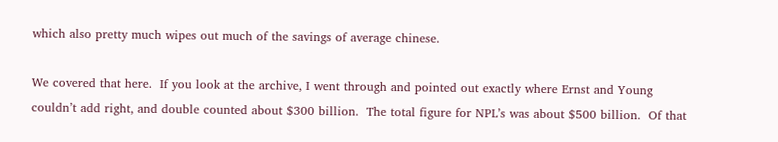which also pretty much wipes out much of the savings of average chinese.

We covered that here.  If you look at the archive, I went through and pointed out exactly where Ernst and Young couldn’t add right, and double counted about $300 billion.  The total figure for NPL’s was about $500 billion.  Of that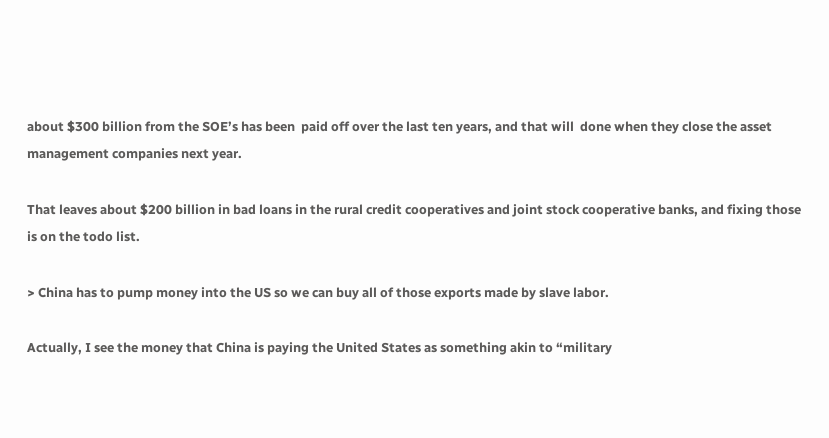about $300 billion from the SOE’s has been  paid off over the last ten years, and that will  done when they close the asset management companies next year.

That leaves about $200 billion in bad loans in the rural credit cooperatives and joint stock cooperative banks, and fixing those is on the todo list.

> China has to pump money into the US so we can buy all of those exports made by slave labor.

Actually, I see the money that China is paying the United States as something akin to “military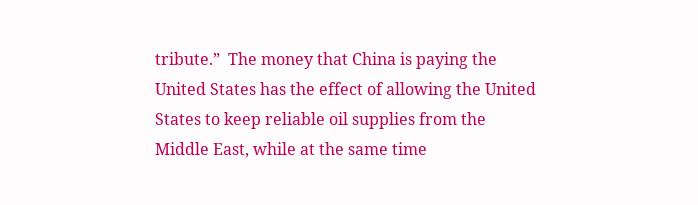tribute.”  The money that China is paying the United States has the effect of allowing the United States to keep reliable oil supplies from the Middle East, while at the same time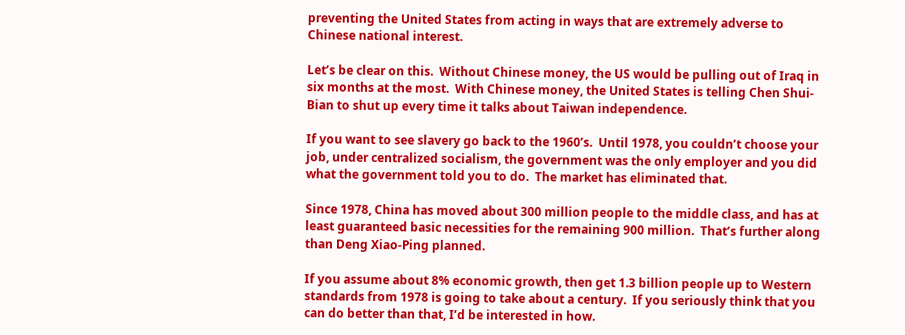preventing the United States from acting in ways that are extremely adverse to Chinese national interest.

Let’s be clear on this.  Without Chinese money, the US would be pulling out of Iraq in six months at the most.  With Chinese money, the United States is telling Chen Shui-Bian to shut up every time it talks about Taiwan independence.

If you want to see slavery go back to the 1960’s.  Until 1978, you couldn’t choose your job, under centralized socialism, the government was the only employer and you did what the government told you to do.  The market has eliminated that.

Since 1978, China has moved about 300 million people to the middle class, and has at least guaranteed basic necessities for the remaining 900 million.  That’s further along than Deng Xiao-Ping planned.

If you assume about 8% economic growth, then get 1.3 billion people up to Western standards from 1978 is going to take about a century.  If you seriously think that you can do better than that, I’d be interested in how.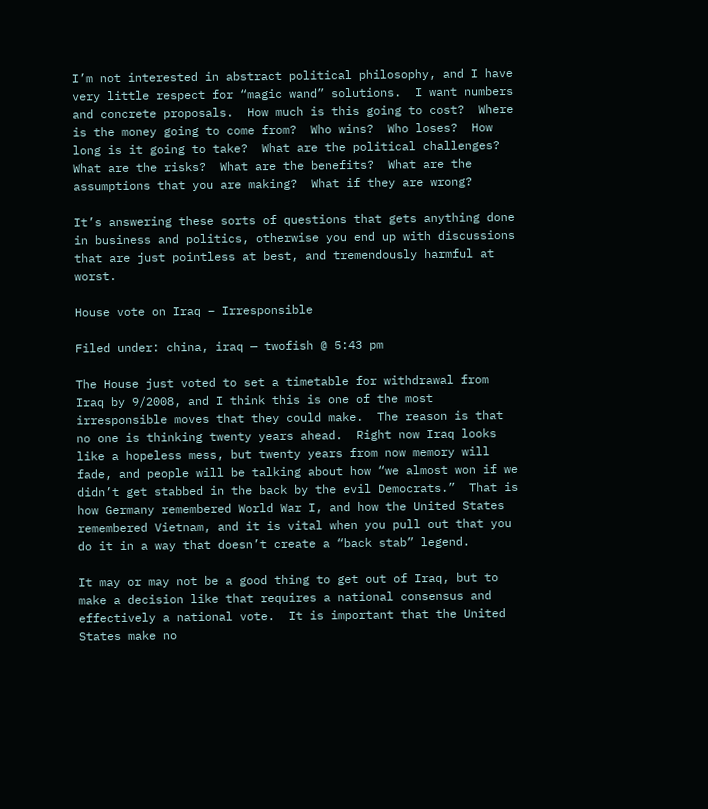I’m not interested in abstract political philosophy, and I have very little respect for “magic wand” solutions.  I want numbers and concrete proposals.  How much is this going to cost?  Where is the money going to come from?  Who wins?  Who loses?  How long is it going to take?  What are the political challenges?  What are the risks?  What are the benefits?  What are the assumptions that you are making?  What if they are wrong?

It’s answering these sorts of questions that gets anything done in business and politics, otherwise you end up with discussions that are just pointless at best, and tremendously harmful at worst.

House vote on Iraq – Irresponsible

Filed under: china, iraq — twofish @ 5:43 pm

The House just voted to set a timetable for withdrawal from Iraq by 9/2008, and I think this is one of the most irresponsible moves that they could make.  The reason is that no one is thinking twenty years ahead.  Right now Iraq looks like a hopeless mess, but twenty years from now memory will fade, and people will be talking about how “we almost won if we didn’t get stabbed in the back by the evil Democrats.”  That is how Germany remembered World War I, and how the United States remembered Vietnam, and it is vital when you pull out that you do it in a way that doesn’t create a “back stab” legend.

It may or may not be a good thing to get out of Iraq, but to make a decision like that requires a national consensus and effectively a national vote.  It is important that the United States make no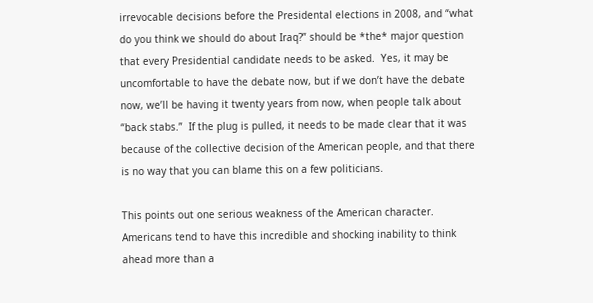irrevocable decisions before the Presidental elections in 2008, and “what do you think we should do about Iraq?” should be *the* major question that every Presidential candidate needs to be asked.  Yes, it may be uncomfortable to have the debate now, but if we don’t have the debate now, we’ll be having it twenty years from now, when people talk about “back stabs.”  If the plug is pulled, it needs to be made clear that it was because of the collective decision of the American people, and that there is no way that you can blame this on a few politicians.

This points out one serious weakness of the American character.  Americans tend to have this incredible and shocking inability to think ahead more than a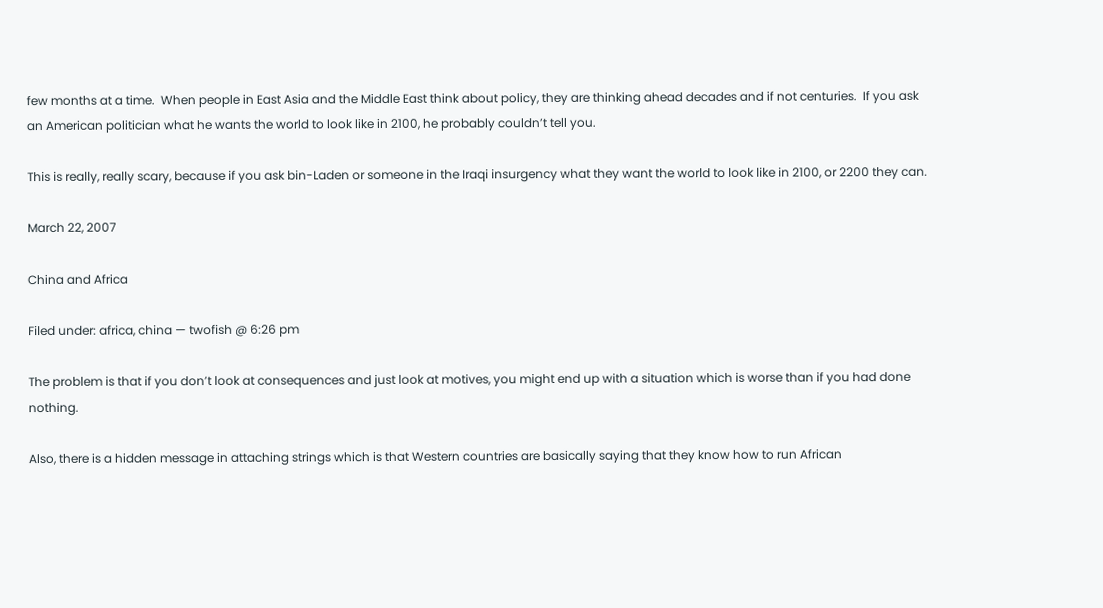few months at a time.  When people in East Asia and the Middle East think about policy, they are thinking ahead decades and if not centuries.  If you ask an American politician what he wants the world to look like in 2100, he probably couldn’t tell you.

This is really, really scary, because if you ask bin-Laden or someone in the Iraqi insurgency what they want the world to look like in 2100, or 2200 they can.

March 22, 2007

China and Africa

Filed under: africa, china — twofish @ 6:26 pm

The problem is that if you don’t look at consequences and just look at motives, you might end up with a situation which is worse than if you had done nothing.

Also, there is a hidden message in attaching strings which is that Western countries are basically saying that they know how to run African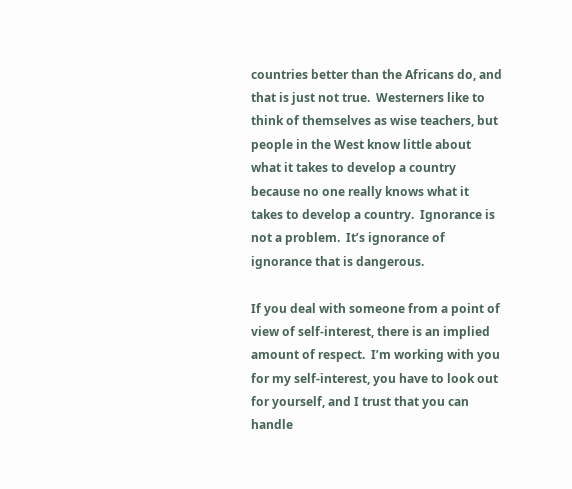countries better than the Africans do, and that is just not true.  Westerners like to think of themselves as wise teachers, but people in the West know little about what it takes to develop a country because no one really knows what it takes to develop a country.  Ignorance is not a problem.  It’s ignorance of ignorance that is dangerous.

If you deal with someone from a point of view of self-interest, there is an implied amount of respect.  I’m working with you for my self-interest, you have to look out for yourself, and I trust that you can handle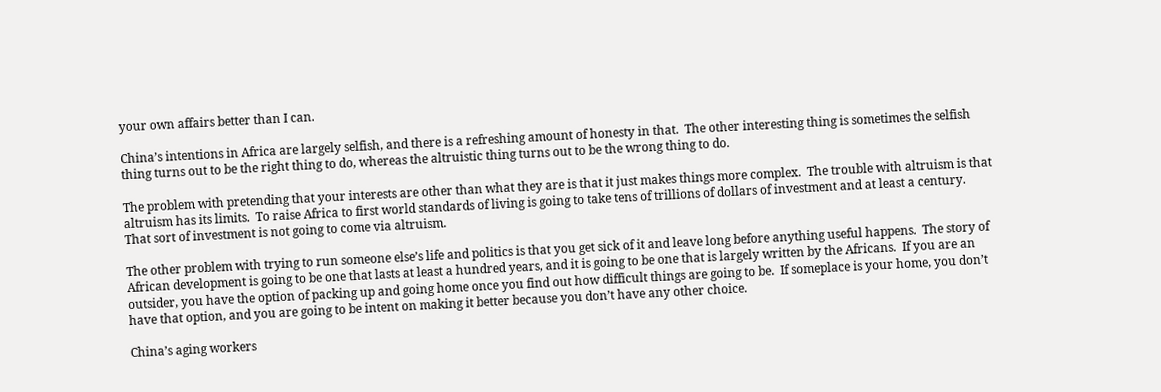your own affairs better than I can.

China’s intentions in Africa are largely selfish, and there is a refreshing amount of honesty in that.  The other interesting thing is sometimes the selfish thing turns out to be the right thing to do, whereas the altruistic thing turns out to be the wrong thing to do.

The problem with pretending that your interests are other than what they are is that it just makes things more complex.  The trouble with altruism is that altruism has its limits.  To raise Africa to first world standards of living is going to take tens of trillions of dollars of investment and at least a century.  That sort of investment is not going to come via altruism.

The other problem with trying to run someone else’s life and politics is that you get sick of it and leave long before anything useful happens.  The story of African development is going to be one that lasts at least a hundred years, and it is going to be one that is largely written by the Africans.  If you are an outsider, you have the option of packing up and going home once you find out how difficult things are going to be.  If someplace is your home, you don’t have that option, and you are going to be intent on making it better because you don’t have any other choice.

China’s aging workers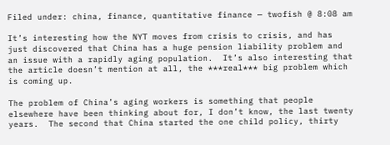Filed under: china, finance, quantitative finance — twofish @ 8:08 am

It’s interesting how the NYT moves from crisis to crisis, and has just discovered that China has a huge pension liability problem and an issue with a rapidly aging population.  It’s also interesting that the article doesn’t mention at all, the ***real*** big problem which is coming up.

The problem of China’s aging workers is something that people elsewhere have been thinking about for, I don’t know, the last twenty years.  The second that China started the one child policy, thirty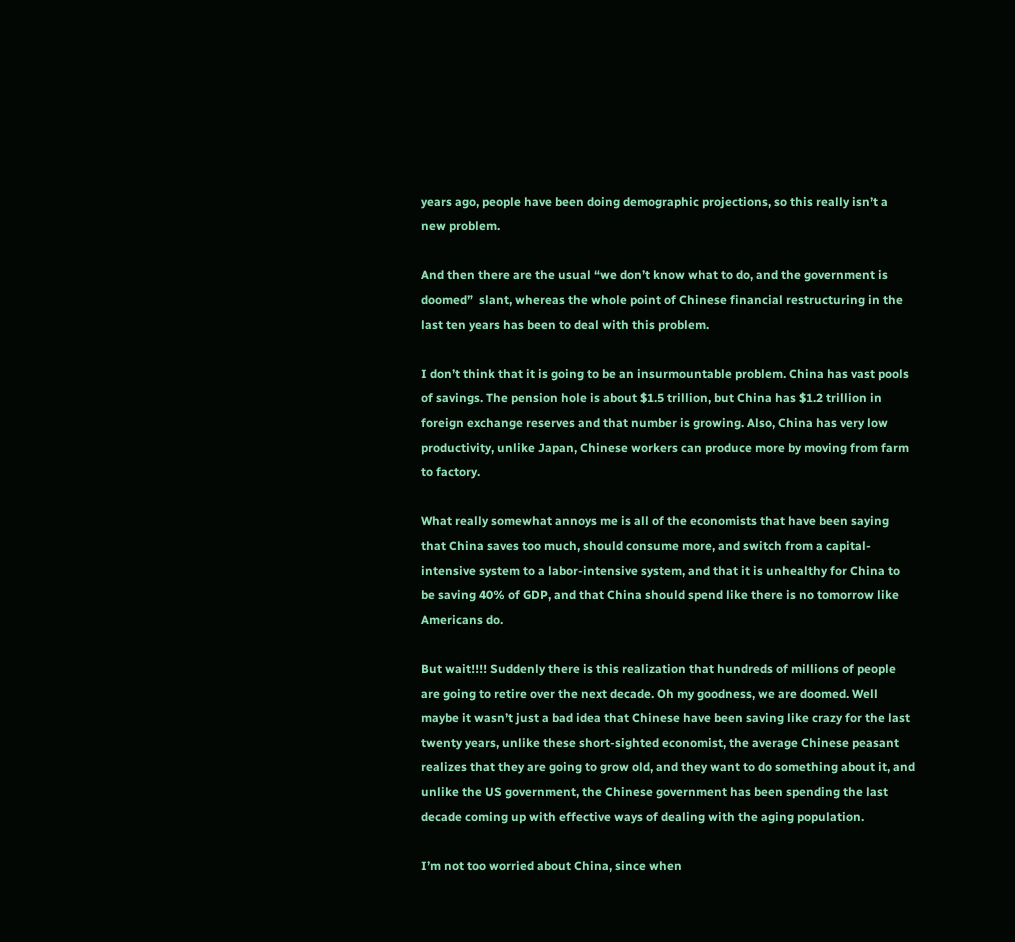years ago, people have been doing demographic projections, so this really isn’t a new problem.

And then there are the usual “we don’t know what to do, and the government is doomed”  slant, whereas the whole point of Chinese financial restructuring in the last ten years has been to deal with this problem.

I don’t think that it is going to be an insurmountable problem. China has vast pools of savings. The pension hole is about $1.5 trillion, but China has $1.2 trillion in foreign exchange reserves and that number is growing. Also, China has very low productivity, unlike Japan, Chinese workers can produce more by moving from farm to factory.

What really somewhat annoys me is all of the economists that have been saying that China saves too much, should consume more, and switch from a capital-intensive system to a labor-intensive system, and that it is unhealthy for China to be saving 40% of GDP, and that China should spend like there is no tomorrow like Americans do.

But wait!!!! Suddenly there is this realization that hundreds of millions of people are going to retire over the next decade. Oh my goodness, we are doomed. Well maybe it wasn’t just a bad idea that Chinese have been saving like crazy for the last twenty years, unlike these short-sighted economist, the average Chinese peasant realizes that they are going to grow old, and they want to do something about it, and unlike the US government, the Chinese government has been spending the last decade coming up with effective ways of dealing with the aging population.

I’m not too worried about China, since when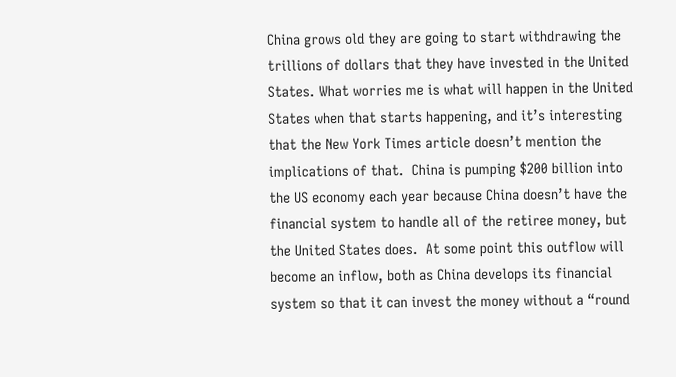China grows old they are going to start withdrawing the trillions of dollars that they have invested in the United States. What worries me is what will happen in the United States when that starts happening, and it’s interesting that the New York Times article doesn’t mention the implications of that.  China is pumping $200 billion into the US economy each year because China doesn’t have the financial system to handle all of the retiree money, but the United States does.  At some point this outflow will become an inflow, both as China develops its financial system so that it can invest the money without a “round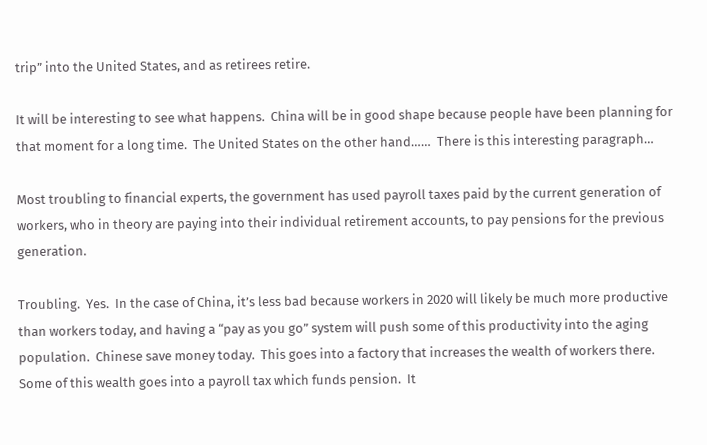trip” into the United States, and as retirees retire.

It will be interesting to see what happens.  China will be in good shape because people have been planning for that moment for a long time.  The United States on the other hand……  There is this interesting paragraph…

Most troubling to financial experts, the government has used payroll taxes paid by the current generation of workers, who in theory are paying into their individual retirement accounts, to pay pensions for the previous generation.

Troubling.  Yes.  In the case of China, it’s less bad because workers in 2020 will likely be much more productive than workers today, and having a “pay as you go” system will push some of this productivity into the aging population.  Chinese save money today.  This goes into a factory that increases the wealth of workers there.  Some of this wealth goes into a payroll tax which funds pension.  It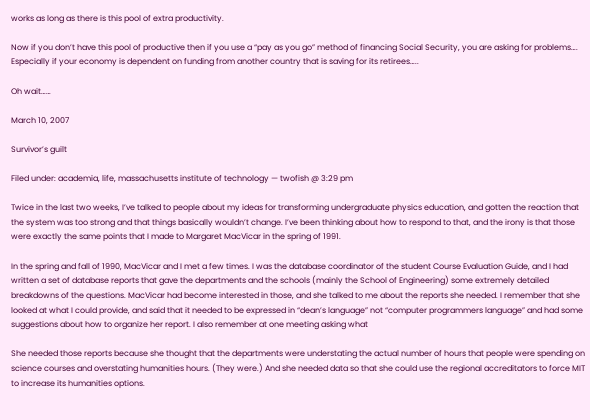works as long as there is this pool of extra productivity.

Now if you don’t have this pool of productive then if you use a “pay as you go” method of financing Social Security, you are asking for problems…. Especially if your economy is dependent on funding from another country that is saving for its retirees…..

Oh wait……

March 10, 2007

Survivor’s guilt

Filed under: academia, life, massachusetts institute of technology — twofish @ 3:29 pm

Twice in the last two weeks, I’ve talked to people about my ideas for transforming undergraduate physics education, and gotten the reaction that the system was too strong and that things basically wouldn’t change. I’ve been thinking about how to respond to that, and the irony is that those were exactly the same points that I made to Margaret MacVicar in the spring of 1991.

In the spring and fall of 1990, MacVicar and I met a few times. I was the database coordinator of the student Course Evaluation Guide, and I had written a set of database reports that gave the departments and the schools (mainly the School of Engineering) some extremely detailed breakdowns of the questions. MacVicar had become interested in those, and she talked to me about the reports she needed. I remember that she looked at what I could provide, and said that it needed to be expressed in “dean’s language” not “computer programmers language” and had some suggestions about how to organize her report. I also remember at one meeting asking what

She needed those reports because she thought that the departments were understating the actual number of hours that people were spending on science courses and overstating humanities hours. (They were.) And she needed data so that she could use the regional accreditators to force MIT to increase its humanities options.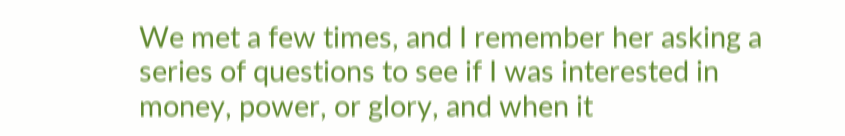We met a few times, and I remember her asking a series of questions to see if I was interested in money, power, or glory, and when it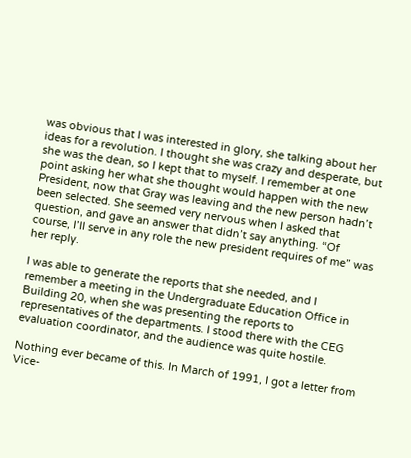was obvious that I was interested in glory, she talking about her ideas for a revolution. I thought she was crazy and desperate, but she was the dean, so I kept that to myself. I remember at one point asking her what she thought would happen with the new President, now that Gray was leaving and the new person hadn’t been selected. She seemed very nervous when I asked that question, and gave an answer that didn’t say anything. “Of course, I’ll serve in any role the new president requires of me” was her reply.

I was able to generate the reports that she needed, and I remember a meeting in the Undergraduate Education Office in Building 20, when she was presenting the reports to representatives of the departments. I stood there with the CEG evaluation coordinator, and the audience was quite hostile.

Nothing ever became of this. In March of 1991, I got a letter from Vice-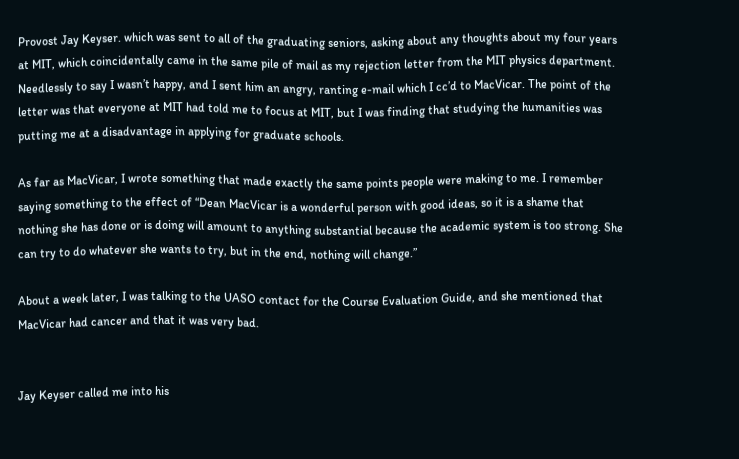Provost Jay Keyser. which was sent to all of the graduating seniors, asking about any thoughts about my four years at MIT, which coincidentally came in the same pile of mail as my rejection letter from the MIT physics department. Needlessly to say I wasn’t happy, and I sent him an angry, ranting e-mail which I cc’d to MacVicar. The point of the letter was that everyone at MIT had told me to focus at MIT, but I was finding that studying the humanities was putting me at a disadvantage in applying for graduate schools.

As far as MacVicar, I wrote something that made exactly the same points people were making to me. I remember saying something to the effect of “Dean MacVicar is a wonderful person with good ideas, so it is a shame that nothing she has done or is doing will amount to anything substantial because the academic system is too strong. She can try to do whatever she wants to try, but in the end, nothing will change.”

About a week later, I was talking to the UASO contact for the Course Evaluation Guide, and she mentioned that MacVicar had cancer and that it was very bad.


Jay Keyser called me into his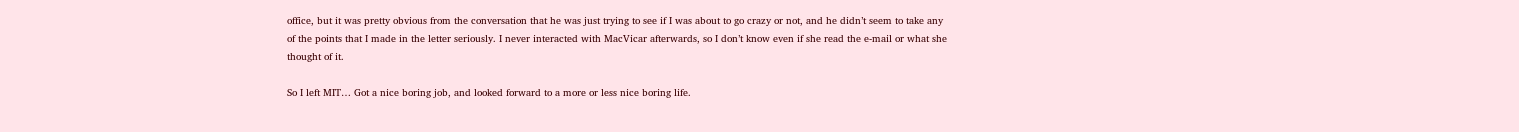office, but it was pretty obvious from the conversation that he was just trying to see if I was about to go crazy or not, and he didn’t seem to take any of the points that I made in the letter seriously. I never interacted with MacVicar afterwards, so I don’t know even if she read the e-mail or what she thought of it.

So I left MIT… Got a nice boring job, and looked forward to a more or less nice boring life.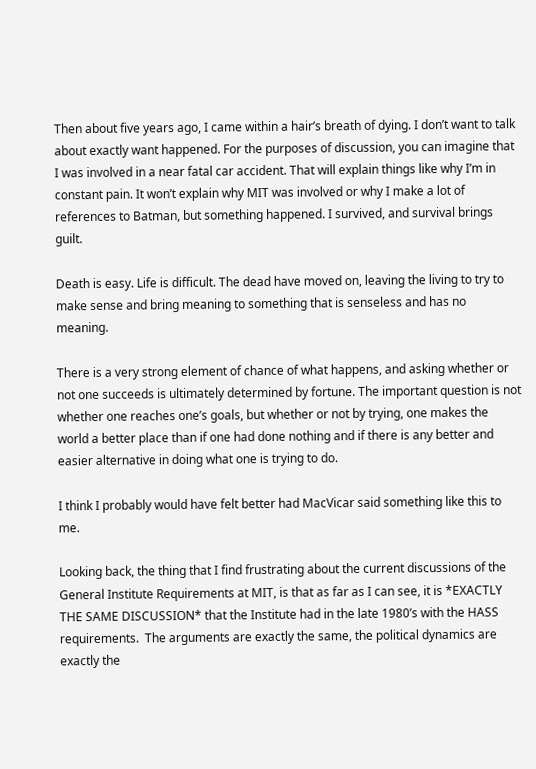Then about five years ago, I came within a hair’s breath of dying. I don’t want to talk about exactly want happened. For the purposes of discussion, you can imagine that I was involved in a near fatal car accident. That will explain things like why I’m in constant pain. It won’t explain why MIT was involved or why I make a lot of references to Batman, but something happened. I survived, and survival brings guilt.

Death is easy. Life is difficult. The dead have moved on, leaving the living to try to make sense and bring meaning to something that is senseless and has no meaning.

There is a very strong element of chance of what happens, and asking whether or not one succeeds is ultimately determined by fortune. The important question is not whether one reaches one’s goals, but whether or not by trying, one makes the world a better place than if one had done nothing and if there is any better and easier alternative in doing what one is trying to do.

I think I probably would have felt better had MacVicar said something like this to me.

Looking back, the thing that I find frustrating about the current discussions of the General Institute Requirements at MIT, is that as far as I can see, it is *EXACTLY THE SAME DISCUSSION* that the Institute had in the late 1980’s with the HASS requirements.  The arguments are exactly the same, the political dynamics are exactly the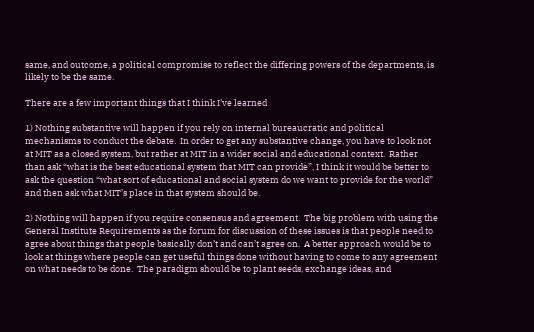same, and outcome, a political compromise to reflect the differing powers of the departments, is likely to be the same.

There are a few important things that I think I’ve learned

1) Nothing substantive will happen if you rely on internal bureaucratic and political mechanisms to conduct the debate.  In order to get any substantive change, you have to look not at MIT as a closed system, but rather at MIT in a wider social and educational context.  Rather than ask “what is the best educational system that MIT can provide”, I think it would be better to ask the question “what sort of educational and social system do we want to provide for the world” and then ask what MIT’s place in that system should be.

2) Nothing will happen if you require consensus and agreement.  The big problem with using the General Institute Requirements as the forum for discussion of these issues is that people need to agree about things that people basically don’t and can’t agree on.  A better approach would be to look at things where people can get useful things done without having to come to any agreement on what needs to be done.  The paradigm should be to plant seeds, exchange ideas, and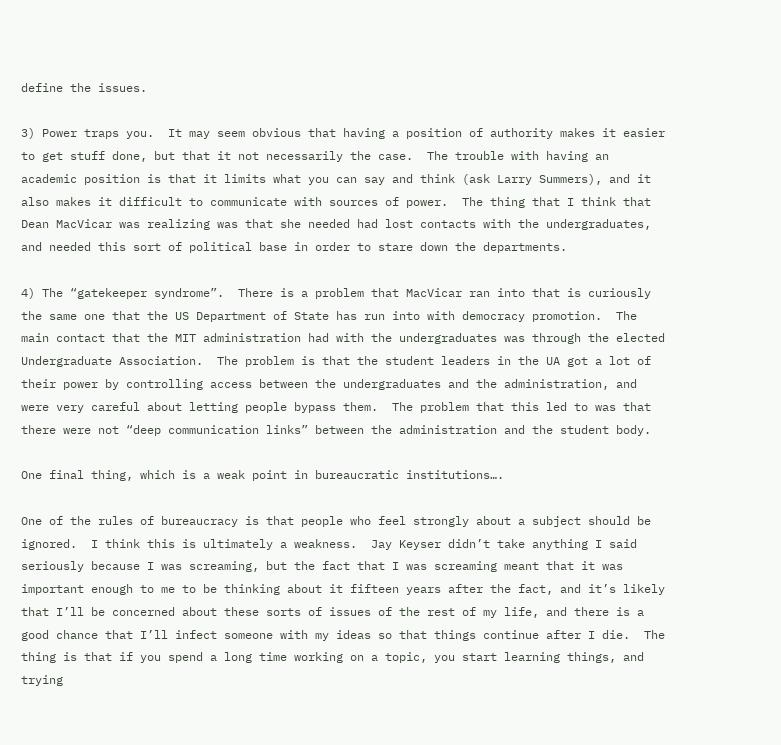define the issues.

3) Power traps you.  It may seem obvious that having a position of authority makes it easier to get stuff done, but that it not necessarily the case.  The trouble with having an academic position is that it limits what you can say and think (ask Larry Summers), and it also makes it difficult to communicate with sources of power.  The thing that I think that Dean MacVicar was realizing was that she needed had lost contacts with the undergraduates, and needed this sort of political base in order to stare down the departments.

4) The “gatekeeper syndrome”.  There is a problem that MacVicar ran into that is curiously the same one that the US Department of State has run into with democracy promotion.  The main contact that the MIT administration had with the undergraduates was through the elected Undergraduate Association.  The problem is that the student leaders in the UA got a lot of their power by controlling access between the undergraduates and the administration, and were very careful about letting people bypass them.  The problem that this led to was that there were not “deep communication links” between the administration and the student body.

One final thing, which is a weak point in bureaucratic institutions….

One of the rules of bureaucracy is that people who feel strongly about a subject should be ignored.  I think this is ultimately a weakness.  Jay Keyser didn’t take anything I said seriously because I was screaming, but the fact that I was screaming meant that it was important enough to me to be thinking about it fifteen years after the fact, and it’s likely that I’ll be concerned about these sorts of issues of the rest of my life, and there is a good chance that I’ll infect someone with my ideas so that things continue after I die.  The thing is that if you spend a long time working on a topic, you start learning things, and trying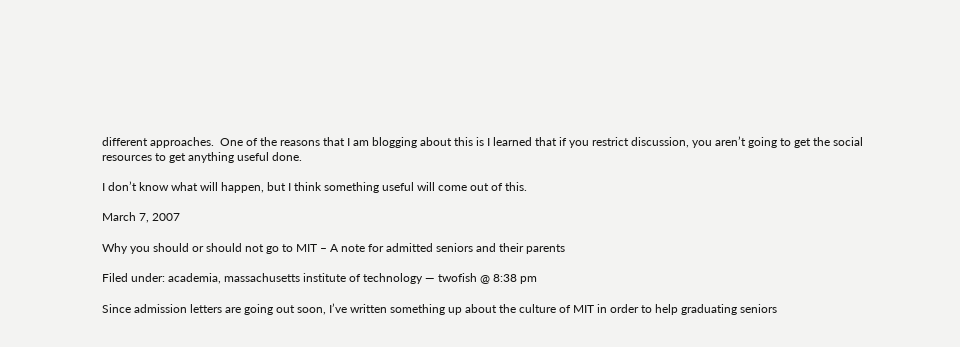different approaches.  One of the reasons that I am blogging about this is I learned that if you restrict discussion, you aren’t going to get the social resources to get anything useful done.

I don’t know what will happen, but I think something useful will come out of this.

March 7, 2007

Why you should or should not go to MIT – A note for admitted seniors and their parents

Filed under: academia, massachusetts institute of technology — twofish @ 8:38 pm

Since admission letters are going out soon, I’ve written something up about the culture of MIT in order to help graduating seniors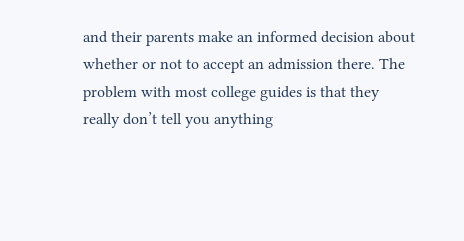and their parents make an informed decision about whether or not to accept an admission there. The problem with most college guides is that they really don’t tell you anything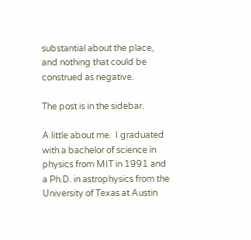substantial about the place, and nothing that could be construed as negative.

The post is in the sidebar.

A little about me.  I graduated with a bachelor of science in physics from MIT in 1991 and a Ph.D. in astrophysics from the University of Texas at Austin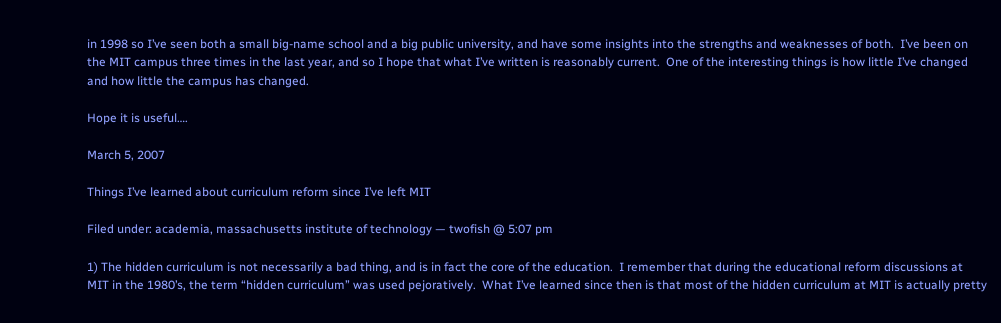in 1998 so I’ve seen both a small big-name school and a big public university, and have some insights into the strengths and weaknesses of both.  I’ve been on the MIT campus three times in the last year, and so I hope that what I’ve written is reasonably current.  One of the interesting things is how little I’ve changed and how little the campus has changed.

Hope it is useful….

March 5, 2007

Things I’ve learned about curriculum reform since I’ve left MIT

Filed under: academia, massachusetts institute of technology — twofish @ 5:07 pm

1) The hidden curriculum is not necessarily a bad thing, and is in fact the core of the education.  I remember that during the educational reform discussions at MIT in the 1980’s, the term “hidden curriculum” was used pejoratively.  What I’ve learned since then is that most of the hidden curriculum at MIT is actually pretty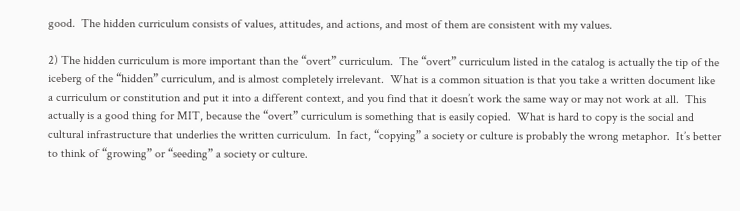good.  The hidden curriculum consists of values, attitudes, and actions, and most of them are consistent with my values.

2) The hidden curriculum is more important than the “overt” curriculum.  The “overt” curriculum listed in the catalog is actually the tip of the iceberg of the “hidden” curriculum, and is almost completely irrelevant.  What is a common situation is that you take a written document like a curriculum or constitution and put it into a different context, and you find that it doesn’t work the same way or may not work at all.  This actually is a good thing for MIT, because the “overt” curriculum is something that is easily copied.  What is hard to copy is the social and cultural infrastructure that underlies the written curriculum.  In fact, “copying” a society or culture is probably the wrong metaphor.  It’s better to think of “growing” or “seeding” a society or culture.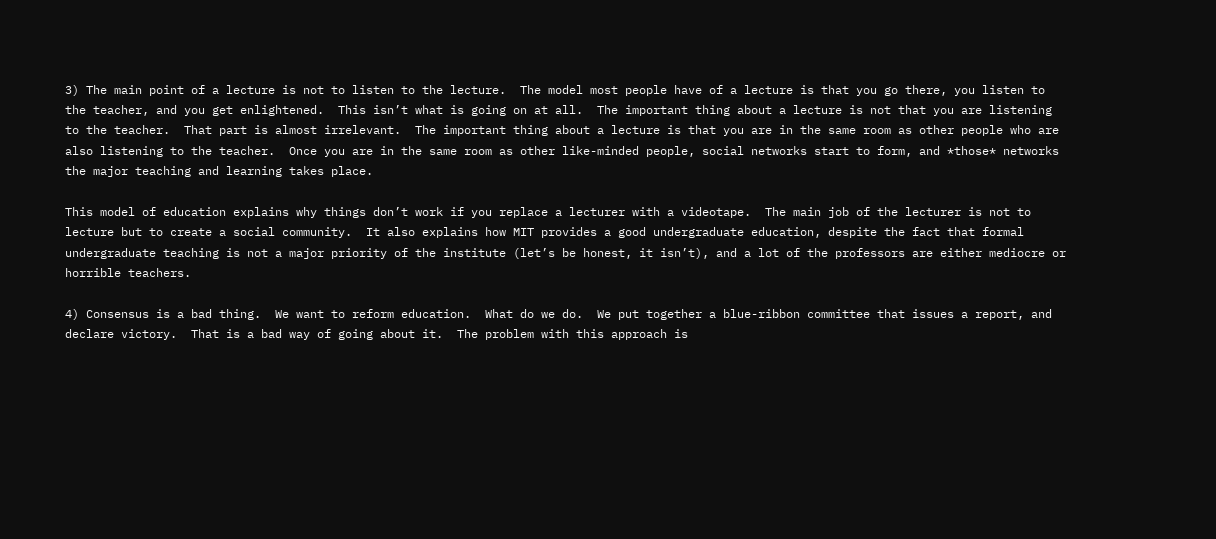3) The main point of a lecture is not to listen to the lecture.  The model most people have of a lecture is that you go there, you listen to the teacher, and you get enlightened.  This isn’t what is going on at all.  The important thing about a lecture is not that you are listening to the teacher.  That part is almost irrelevant.  The important thing about a lecture is that you are in the same room as other people who are also listening to the teacher.  Once you are in the same room as other like-minded people, social networks start to form, and *those* networks the major teaching and learning takes place.

This model of education explains why things don’t work if you replace a lecturer with a videotape.  The main job of the lecturer is not to lecture but to create a social community.  It also explains how MIT provides a good undergraduate education, despite the fact that formal undergraduate teaching is not a major priority of the institute (let’s be honest, it isn’t), and a lot of the professors are either mediocre or horrible teachers.

4) Consensus is a bad thing.  We want to reform education.  What do we do.  We put together a blue-ribbon committee that issues a report, and declare victory.  That is a bad way of going about it.  The problem with this approach is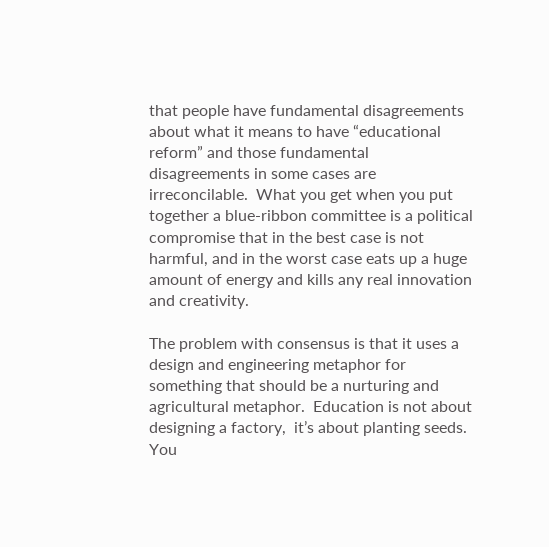that people have fundamental disagreements about what it means to have “educational reform” and those fundamental disagreements in some cases are irreconcilable.  What you get when you put together a blue-ribbon committee is a political compromise that in the best case is not harmful, and in the worst case eats up a huge amount of energy and kills any real innovation and creativity.

The problem with consensus is that it uses a design and engineering metaphor for something that should be a nurturing and agricultural metaphor.  Education is not about designing a factory,  it’s about planting seeds.  You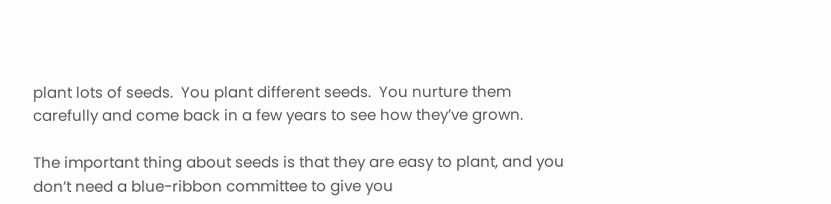plant lots of seeds.  You plant different seeds.  You nurture them carefully and come back in a few years to see how they’ve grown.

The important thing about seeds is that they are easy to plant, and you don’t need a blue-ribbon committee to give you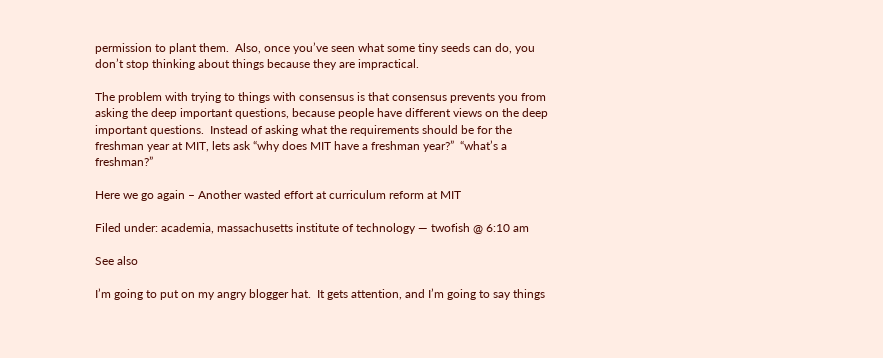permission to plant them.  Also, once you’ve seen what some tiny seeds can do, you don’t stop thinking about things because they are impractical.

The problem with trying to things with consensus is that consensus prevents you from asking the deep important questions, because people have different views on the deep important questions.  Instead of asking what the requirements should be for the freshman year at MIT, lets ask “why does MIT have a freshman year?”  “what’s a freshman?”

Here we go again – Another wasted effort at curriculum reform at MIT

Filed under: academia, massachusetts institute of technology — twofish @ 6:10 am

See also

I’m going to put on my angry blogger hat.  It gets attention, and I’m going to say things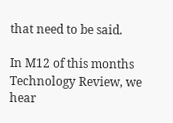that need to be said.

In M12 of this months Technology Review, we hear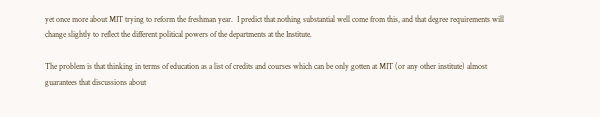yet once more about MIT trying to reform the freshman year.  I predict that nothing substantial well come from this, and that degree requirements will change slightly to reflect the different political powers of the departments at the Institute.

The problem is that thinking in terms of education as a list of credits and courses which can be only gotten at MIT (or any other institute) almost guarantees that discussions about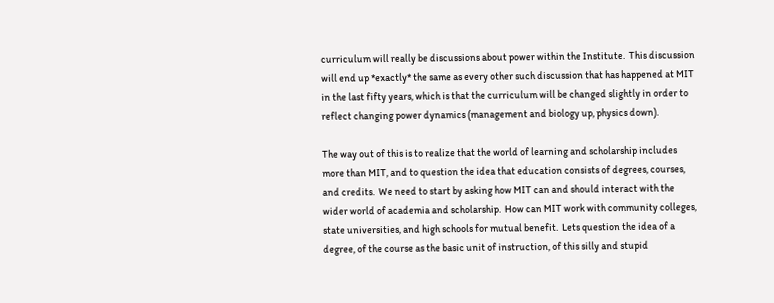curriculum will really be discussions about power within the Institute.  This discussion will end up *exactly* the same as every other such discussion that has happened at MIT in the last fifty years, which is that the curriculum will be changed slightly in order to reflect changing power dynamics (management and biology up, physics down).

The way out of this is to realize that the world of learning and scholarship includes more than MIT, and to question the idea that education consists of degrees, courses, and credits.  We need to start by asking how MIT can and should interact with the wider world of academia and scholarship.  How can MIT work with community colleges, state universities, and high schools for mutual benefit.  Lets question the idea of a degree, of the course as the basic unit of instruction, of this silly and stupid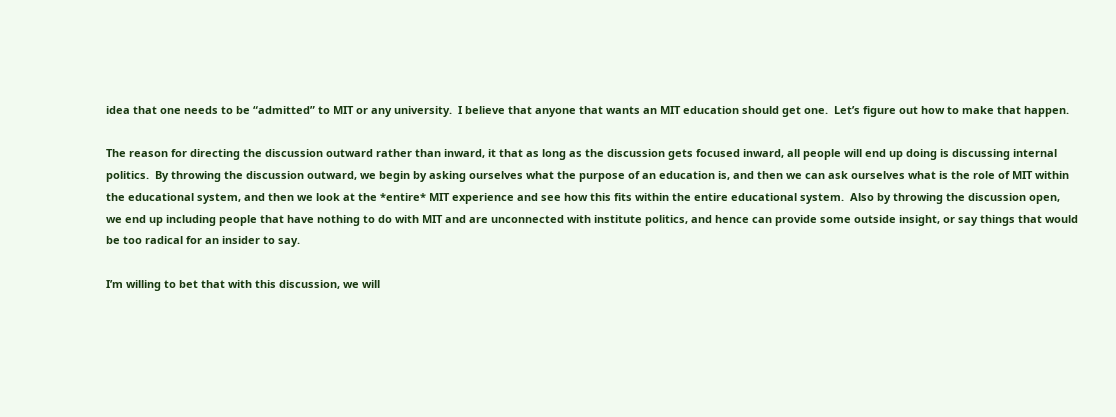idea that one needs to be “admitted” to MIT or any university.  I believe that anyone that wants an MIT education should get one.  Let’s figure out how to make that happen.

The reason for directing the discussion outward rather than inward, it that as long as the discussion gets focused inward, all people will end up doing is discussing internal politics.  By throwing the discussion outward, we begin by asking ourselves what the purpose of an education is, and then we can ask ourselves what is the role of MIT within the educational system, and then we look at the *entire* MIT experience and see how this fits within the entire educational system.  Also by throwing the discussion open, we end up including people that have nothing to do with MIT and are unconnected with institute politics, and hence can provide some outside insight, or say things that would be too radical for an insider to say.

I’m willing to bet that with this discussion, we will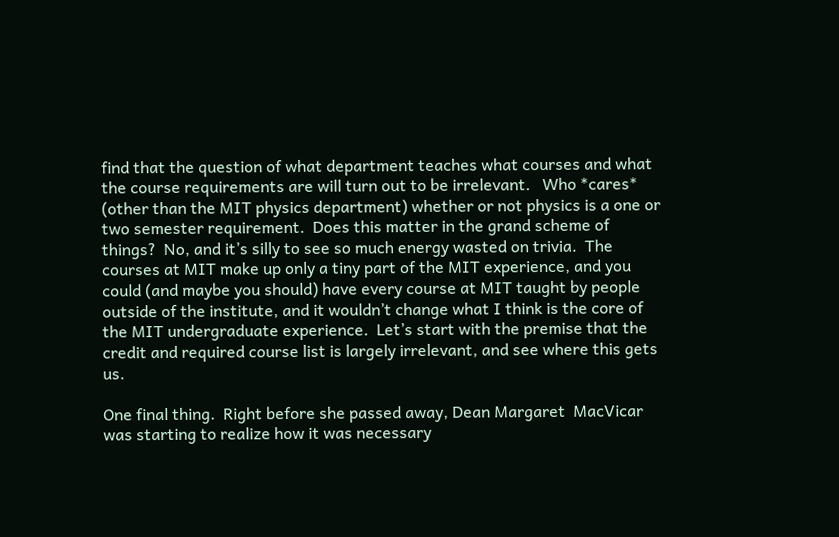find that the question of what department teaches what courses and what the course requirements are will turn out to be irrelevant.   Who *cares* (other than the MIT physics department) whether or not physics is a one or two semester requirement.  Does this matter in the grand scheme of things?  No, and it’s silly to see so much energy wasted on trivia.  The courses at MIT make up only a tiny part of the MIT experience, and you could (and maybe you should) have every course at MIT taught by people outside of the institute, and it wouldn’t change what I think is the core of the MIT undergraduate experience.  Let’s start with the premise that the credit and required course list is largely irrelevant, and see where this gets us.

One final thing.  Right before she passed away, Dean Margaret  MacVicar was starting to realize how it was necessary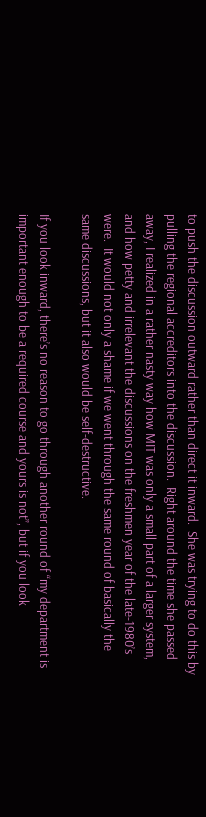to push the discussion outward rather than direct it inward.  She was trying to do this by pulling the regional accreditors into the discussion.  Right around the time she passed away, I realized in a rather nasty way how MIT was only a small part of a larger system, and how petty and irrelevant the discussions on the freshmen year of the late-1980’s were.  It would not only a shame if we went through the same round of basically the same discussions, but it also would be self-destructive.

If you look inward, there’s no reason to go through another round of “my department is important enough to be a required course and yours is not”, but if you look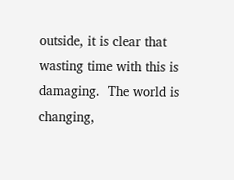outside, it is clear that wasting time with this is damaging.  The world is changing,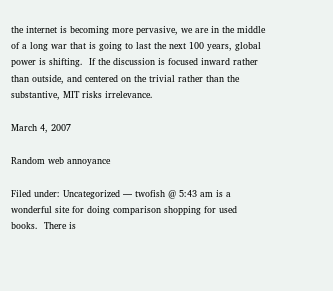the internet is becoming more pervasive, we are in the middle of a long war that is going to last the next 100 years, global power is shifting.  If the discussion is focused inward rather than outside, and centered on the trivial rather than the substantive, MIT risks irrelevance.

March 4, 2007

Random web annoyance

Filed under: Uncategorized — twofish @ 5:43 am is a wonderful site for doing comparison shopping for used books.  There is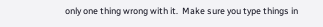only one thing wrong with it.  Make sure you type things in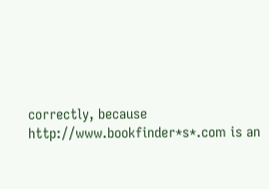correctly, because http://www.bookfinder*s*.com is an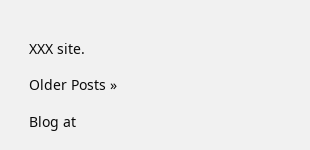XXX site.

Older Posts »

Blog at